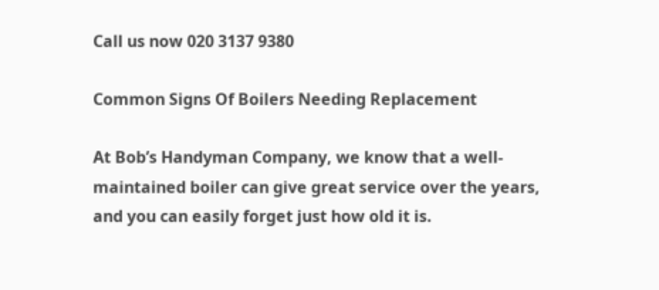Call us now 020 3137 9380

Common Signs Of Boilers Needing Replacement

At Bob’s Handyman Company, we know that a well-maintained boiler can give great service over the years, and you can easily forget just how old it is.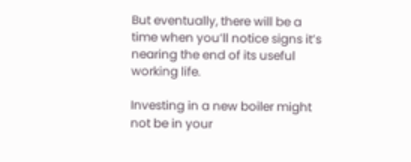But eventually, there will be a time when you’ll notice signs it’s nearing the end of its useful working life.

Investing in a new boiler might not be in your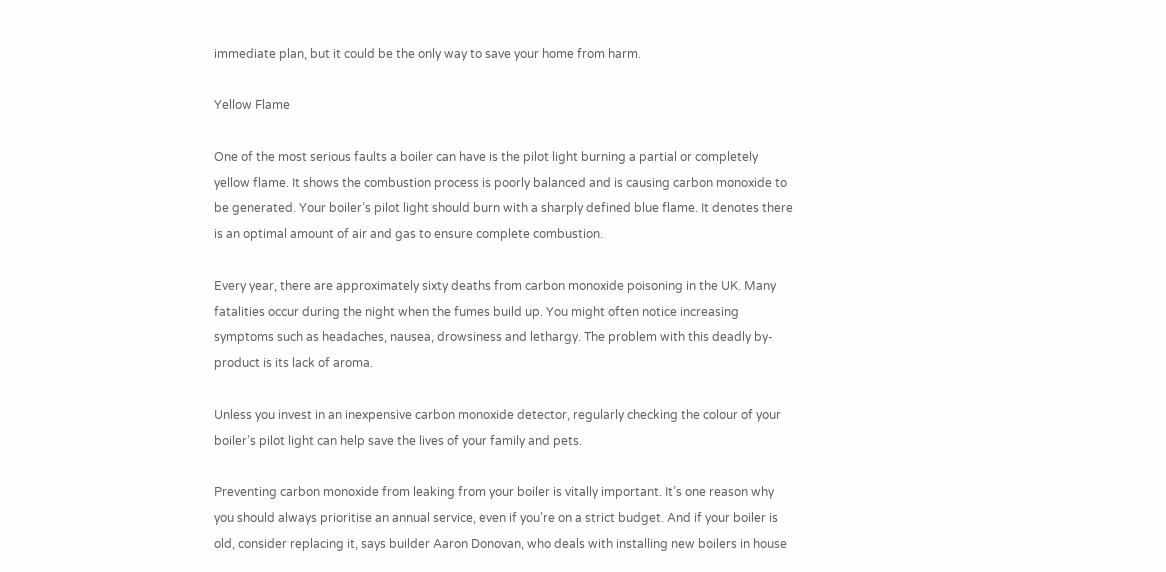immediate plan, but it could be the only way to save your home from harm.

Yellow Flame

One of the most serious faults a boiler can have is the pilot light burning a partial or completely yellow flame. It shows the combustion process is poorly balanced and is causing carbon monoxide to be generated. Your boiler’s pilot light should burn with a sharply defined blue flame. It denotes there is an optimal amount of air and gas to ensure complete combustion.

Every year, there are approximately sixty deaths from carbon monoxide poisoning in the UK. Many fatalities occur during the night when the fumes build up. You might often notice increasing symptoms such as headaches, nausea, drowsiness and lethargy. The problem with this deadly by-product is its lack of aroma.

Unless you invest in an inexpensive carbon monoxide detector, regularly checking the colour of your boiler’s pilot light can help save the lives of your family and pets.

Preventing carbon monoxide from leaking from your boiler is vitally important. It’s one reason why you should always prioritise an annual service, even if you’re on a strict budget. And if your boiler is old, consider replacing it, says builder Aaron Donovan, who deals with installing new boilers in house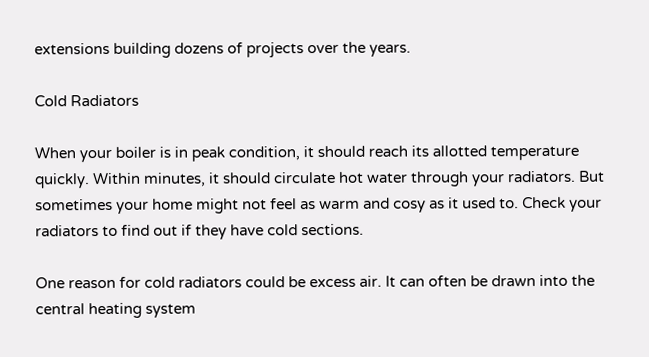extensions building dozens of projects over the years.

Cold Radiators

When your boiler is in peak condition, it should reach its allotted temperature quickly. Within minutes, it should circulate hot water through your radiators. But sometimes your home might not feel as warm and cosy as it used to. Check your radiators to find out if they have cold sections.

One reason for cold radiators could be excess air. It can often be drawn into the central heating system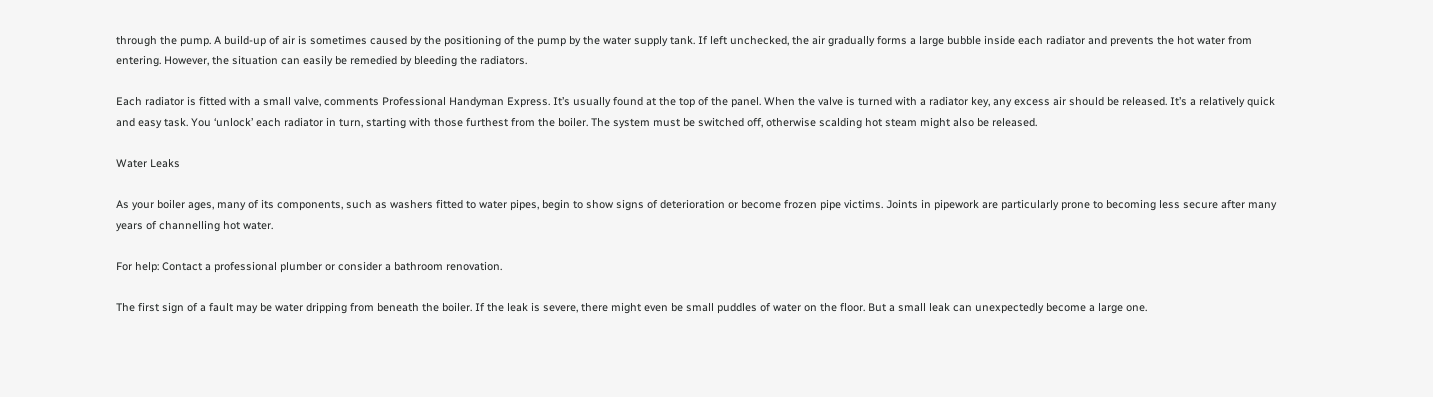through the pump. A build-up of air is sometimes caused by the positioning of the pump by the water supply tank. If left unchecked, the air gradually forms a large bubble inside each radiator and prevents the hot water from entering. However, the situation can easily be remedied by bleeding the radiators.

Each radiator is fitted with a small valve, comments Professional Handyman Express. It’s usually found at the top of the panel. When the valve is turned with a radiator key, any excess air should be released. It’s a relatively quick and easy task. You ‘unlock’ each radiator in turn, starting with those furthest from the boiler. The system must be switched off, otherwise scalding hot steam might also be released.

Water Leaks

As your boiler ages, many of its components, such as washers fitted to water pipes, begin to show signs of deterioration or become frozen pipe victims. Joints in pipework are particularly prone to becoming less secure after many years of channelling hot water.

For help: Contact a professional plumber or consider a bathroom renovation.

The first sign of a fault may be water dripping from beneath the boiler. If the leak is severe, there might even be small puddles of water on the floor. But a small leak can unexpectedly become a large one.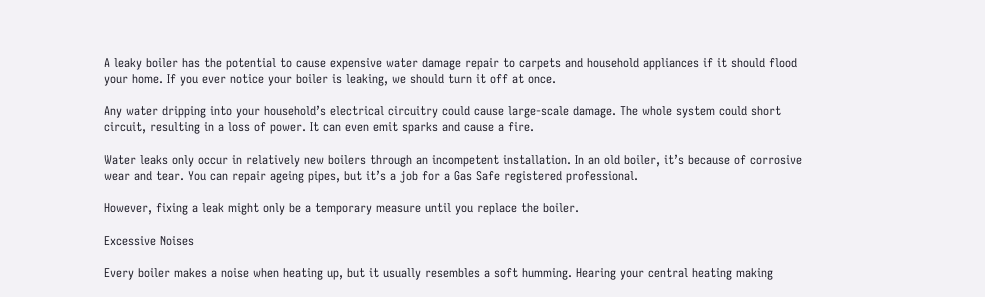A leaky boiler has the potential to cause expensive water damage repair to carpets and household appliances if it should flood your home. If you ever notice your boiler is leaking, we should turn it off at once.

Any water dripping into your household’s electrical circuitry could cause large-scale damage. The whole system could short circuit, resulting in a loss of power. It can even emit sparks and cause a fire.

Water leaks only occur in relatively new boilers through an incompetent installation. In an old boiler, it’s because of corrosive wear and tear. You can repair ageing pipes, but it’s a job for a Gas Safe registered professional.

However, fixing a leak might only be a temporary measure until you replace the boiler.

Excessive Noises

Every boiler makes a noise when heating up, but it usually resembles a soft humming. Hearing your central heating making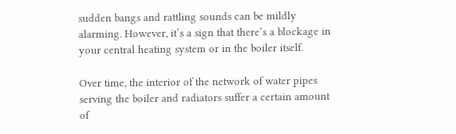sudden bangs and rattling sounds can be mildly alarming. However, it’s a sign that there’s a blockage in your central heating system or in the boiler itself.

Over time, the interior of the network of water pipes serving the boiler and radiators suffer a certain amount of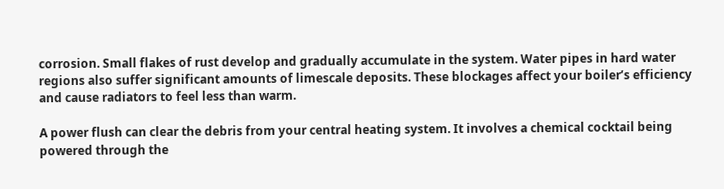corrosion. Small flakes of rust develop and gradually accumulate in the system. Water pipes in hard water regions also suffer significant amounts of limescale deposits. These blockages affect your boiler’s efficiency and cause radiators to feel less than warm.

A power flush can clear the debris from your central heating system. It involves a chemical cocktail being powered through the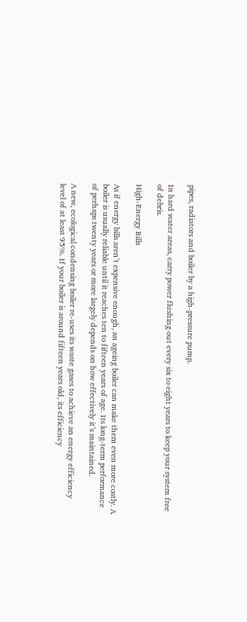pipes, radiators and boiler by a high-pressure pump.

In hard water areas, carry power flushing out every six to eight years to keep your system free of debris.

High-Energy Bills

As if energy bills aren’t expensive enough, an ageing boiler can make them even more costly. A boiler is usually reliable until it reaches ten to fifteen years of age. Its long-term performance of perhaps twenty years or more largely depends on how effectively it’s maintained.

A new, ecological condensing boiler re-uses its waste gases to achieve an energy efficiency level of at least 95%. If your boiler is around fifteen years old, its efficiency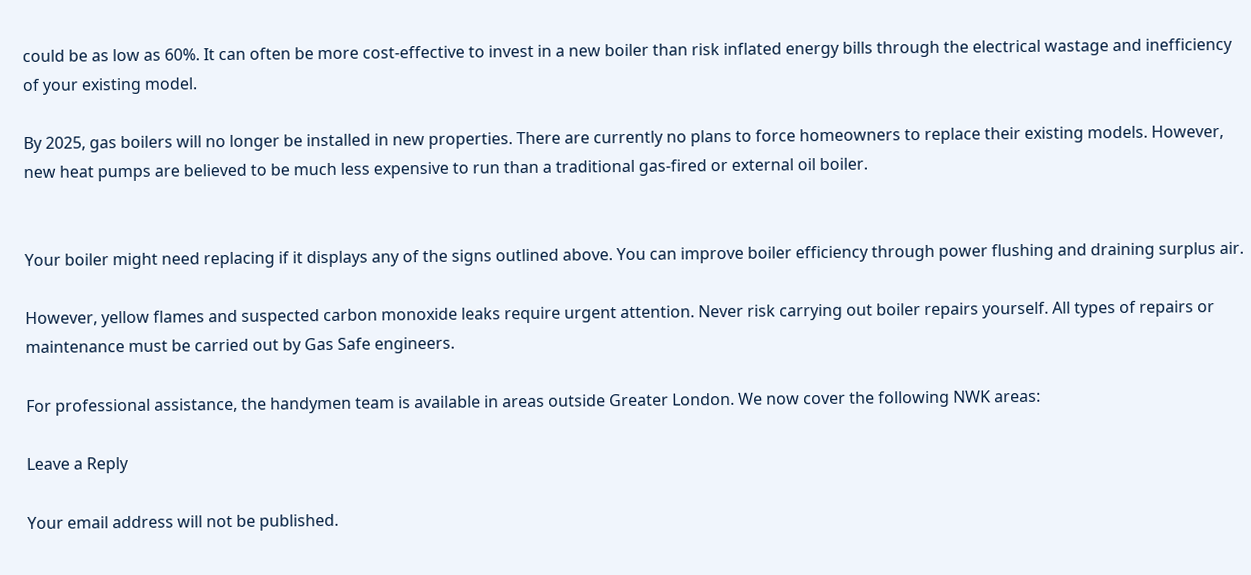could be as low as 60%. It can often be more cost-effective to invest in a new boiler than risk inflated energy bills through the electrical wastage and inefficiency of your existing model.

By 2025, gas boilers will no longer be installed in new properties. There are currently no plans to force homeowners to replace their existing models. However, new heat pumps are believed to be much less expensive to run than a traditional gas-fired or external oil boiler.


Your boiler might need replacing if it displays any of the signs outlined above. You can improve boiler efficiency through power flushing and draining surplus air.

However, yellow flames and suspected carbon monoxide leaks require urgent attention. Never risk carrying out boiler repairs yourself. All types of repairs or maintenance must be carried out by Gas Safe engineers.

For professional assistance, the handymen team is available in areas outside Greater London. We now cover the following NWK areas:

Leave a Reply

Your email address will not be published.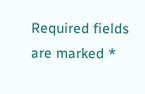Required fields are marked *